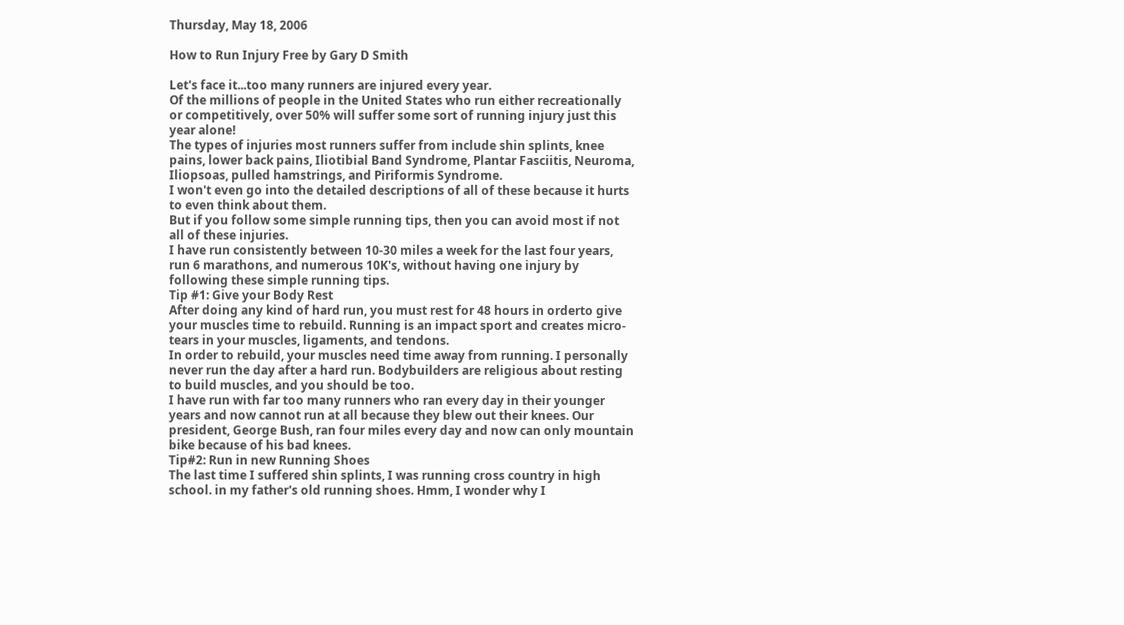Thursday, May 18, 2006

How to Run Injury Free by Gary D Smith

Let's face it...too many runners are injured every year.
Of the millions of people in the United States who run either recreationally or competitively, over 50% will suffer some sort of running injury just this year alone!
The types of injuries most runners suffer from include shin splints, knee pains, lower back pains, Iliotibial Band Syndrome, Plantar Fasciitis, Neuroma, Iliopsoas, pulled hamstrings, and Piriformis Syndrome.
I won't even go into the detailed descriptions of all of these because it hurts to even think about them.
But if you follow some simple running tips, then you can avoid most if not all of these injuries.
I have run consistently between 10-30 miles a week for the last four years, run 6 marathons, and numerous 10K's, without having one injury by following these simple running tips.
Tip #1: Give your Body Rest
After doing any kind of hard run, you must rest for 48 hours in orderto give your muscles time to rebuild. Running is an impact sport and creates micro-tears in your muscles, ligaments, and tendons.
In order to rebuild, your muscles need time away from running. I personally never run the day after a hard run. Bodybuilders are religious about resting to build muscles, and you should be too.
I have run with far too many runners who ran every day in their younger years and now cannot run at all because they blew out their knees. Our president, George Bush, ran four miles every day and now can only mountain bike because of his bad knees.
Tip#2: Run in new Running Shoes
The last time I suffered shin splints, I was running cross country in high school. in my father's old running shoes. Hmm, I wonder why I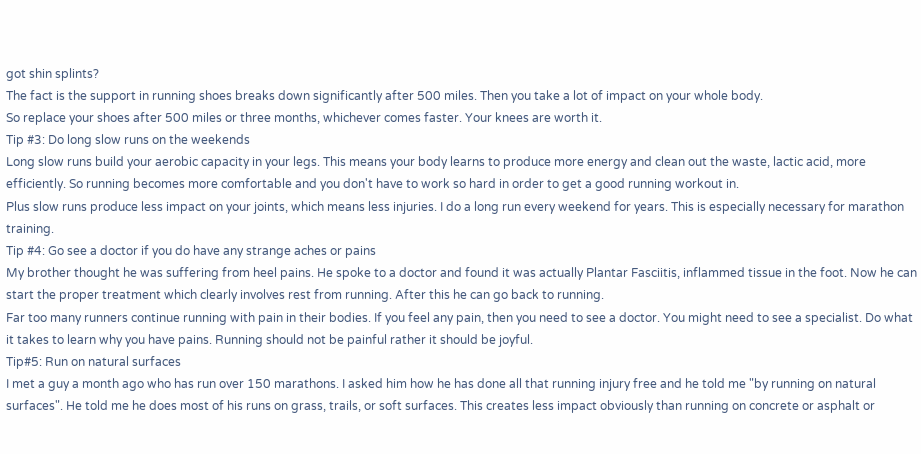got shin splints?
The fact is the support in running shoes breaks down significantly after 500 miles. Then you take a lot of impact on your whole body.
So replace your shoes after 500 miles or three months, whichever comes faster. Your knees are worth it.
Tip #3: Do long slow runs on the weekends
Long slow runs build your aerobic capacity in your legs. This means your body learns to produce more energy and clean out the waste, lactic acid, more efficiently. So running becomes more comfortable and you don't have to work so hard in order to get a good running workout in.
Plus slow runs produce less impact on your joints, which means less injuries. I do a long run every weekend for years. This is especially necessary for marathon training.
Tip #4: Go see a doctor if you do have any strange aches or pains
My brother thought he was suffering from heel pains. He spoke to a doctor and found it was actually Plantar Fasciitis, inflammed tissue in the foot. Now he can start the proper treatment which clearly involves rest from running. After this he can go back to running.
Far too many runners continue running with pain in their bodies. If you feel any pain, then you need to see a doctor. You might need to see a specialist. Do what it takes to learn why you have pains. Running should not be painful rather it should be joyful.
Tip#5: Run on natural surfaces
I met a guy a month ago who has run over 150 marathons. I asked him how he has done all that running injury free and he told me "by running on natural surfaces". He told me he does most of his runs on grass, trails, or soft surfaces. This creates less impact obviously than running on concrete or asphalt or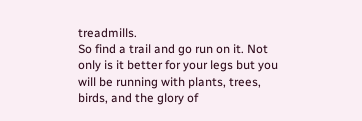treadmills.
So find a trail and go run on it. Not only is it better for your legs but you will be running with plants, trees, birds, and the glory of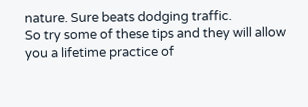nature. Sure beats dodging traffic.
So try some of these tips and they will allow you a lifetime practice of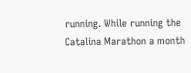running. While running the Catalina Marathon a month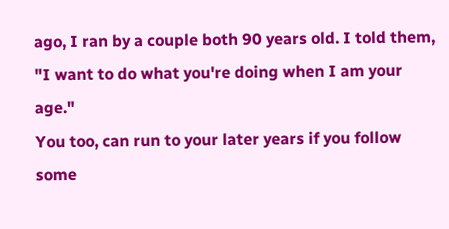ago, I ran by a couple both 90 years old. I told them, "I want to do what you're doing when I am your age."
You too, can run to your later years if you follow some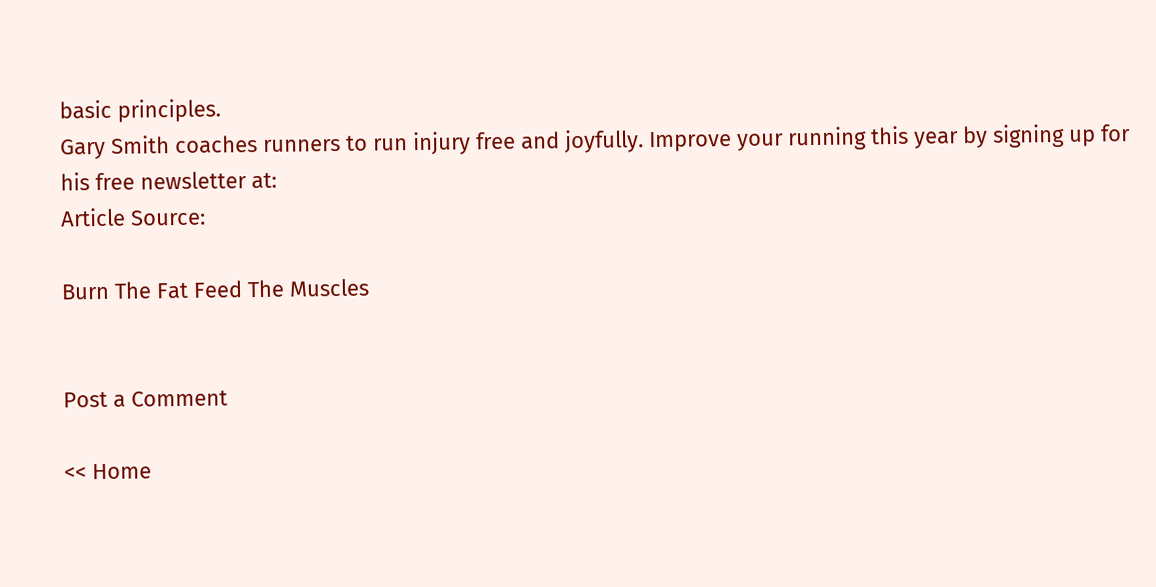basic principles.
Gary Smith coaches runners to run injury free and joyfully. Improve your running this year by signing up for his free newsletter at:
Article Source:

Burn The Fat Feed The Muscles


Post a Comment

<< Home